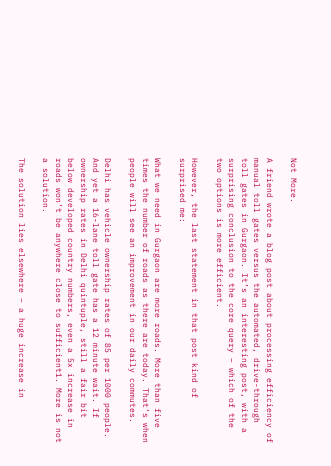Not More.

A friend wrote a blog post about processing efficiency of manual toll gates versus the automated, drive-through toll gates in Gurgaon. It’s an interesting post, with a surprising conclusion to the core query – which of the two options is more efficient.

However, the last statement in that post kind of surprised me:

What we need in Gurgaon are more roads. More than five times the number of roads as there are today. That’s when people will see an improvement in our daily commutes.

Delhi has vehicle ownership rates of 85 per 1000 people. And yet a 16-lane toll gate has a 12 minute wait. If ownership rates in Delhi quintuple, still a fair bit below developed country numbers, even a 5x increase in roads won’t be anywhere close to sufficient1. More is not a solution.

The solution lies elsewhere – a huge increase in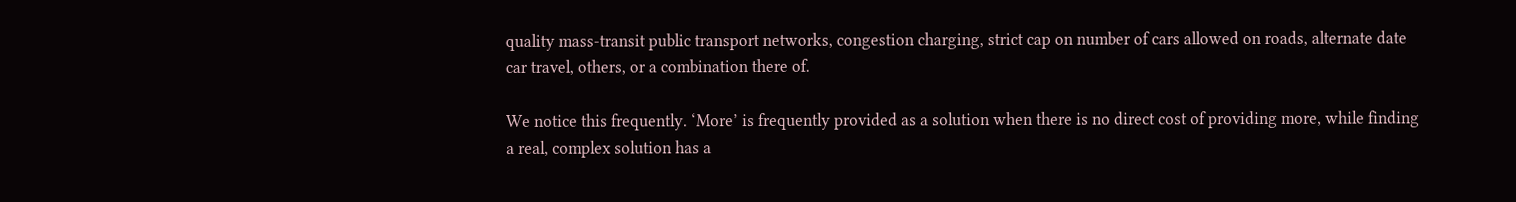quality mass-transit public transport networks, congestion charging, strict cap on number of cars allowed on roads, alternate date car travel, others, or a combination there of.

We notice this frequently. ‘More’ is frequently provided as a solution when there is no direct cost of providing more, while finding a real, complex solution has a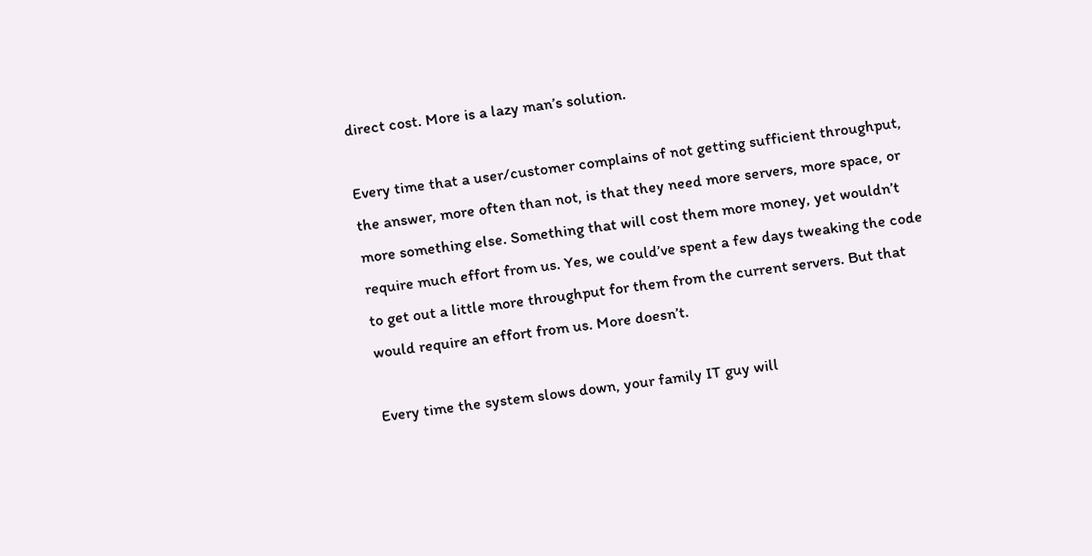direct cost. More is a lazy man’s solution.

Every time that a user/customer complains of not getting sufficient throughput, the answer, more often than not, is that they need more servers, more space, or more something else. Something that will cost them more money, yet wouldn’t require much effort from us. Yes, we could’ve spent a few days tweaking the code to get out a little more throughput for them from the current servers. But that would require an effort from us. More doesn’t.

Every time the system slows down, your family IT guy will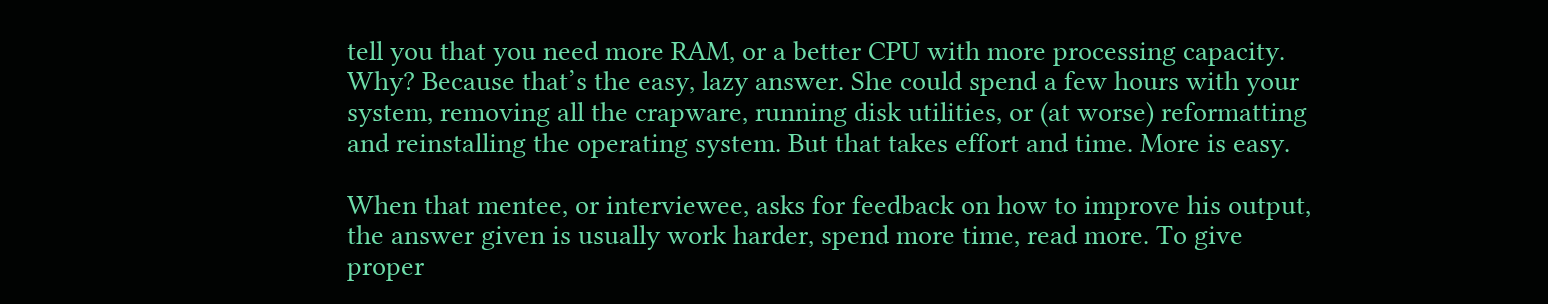tell you that you need more RAM, or a better CPU with more processing capacity. Why? Because that’s the easy, lazy answer. She could spend a few hours with your system, removing all the crapware, running disk utilities, or (at worse) reformatting and reinstalling the operating system. But that takes effort and time. More is easy.

When that mentee, or interviewee, asks for feedback on how to improve his output, the answer given is usually work harder, spend more time, read more. To give proper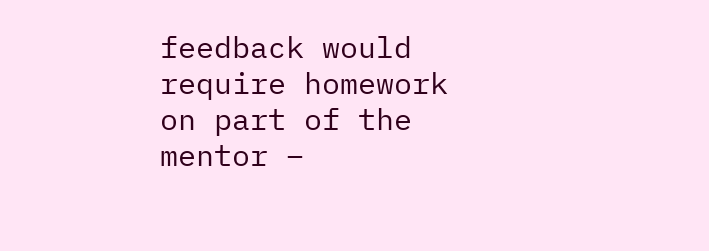feedback would require homework on part of the mentor –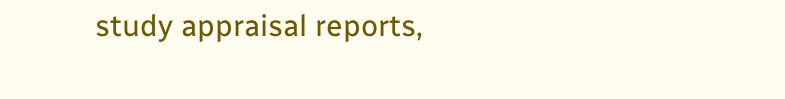study appraisal reports,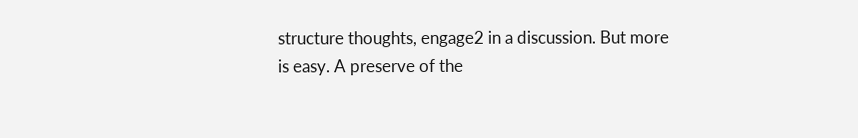structure thoughts, engage2 in a discussion. But more is easy. A preserve of the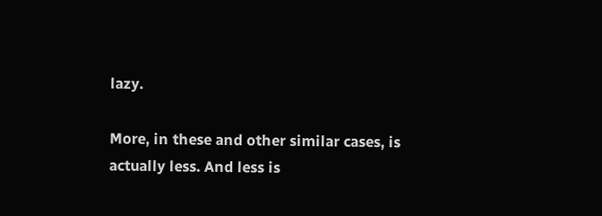lazy.

More, in these and other similar cases, is actually less. And less is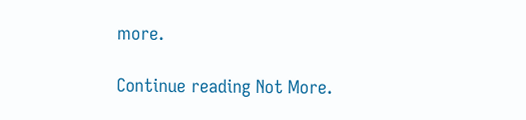more.

Continue reading Not More.